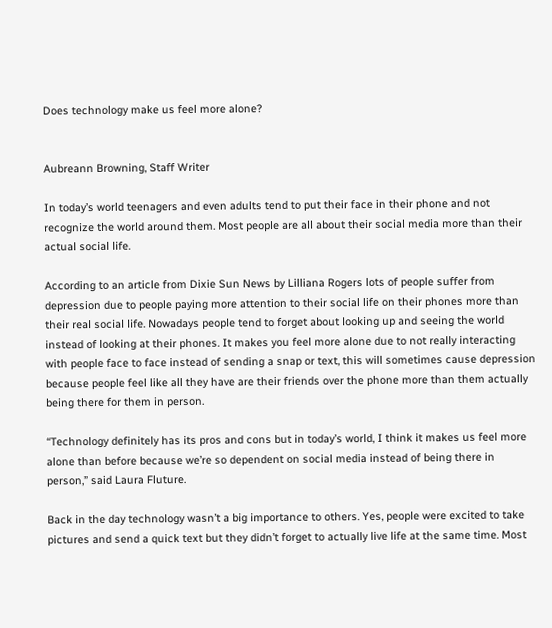Does technology make us feel more alone?


Aubreann Browning, Staff Writer

In today’s world teenagers and even adults tend to put their face in their phone and not recognize the world around them. Most people are all about their social media more than their actual social life.

According to an article from Dixie Sun News by Lilliana Rogers lots of people suffer from depression due to people paying more attention to their social life on their phones more than their real social life. Nowadays people tend to forget about looking up and seeing the world instead of looking at their phones. It makes you feel more alone due to not really interacting with people face to face instead of sending a snap or text, this will sometimes cause depression because people feel like all they have are their friends over the phone more than them actually being there for them in person.

“Technology definitely has its pros and cons but in today’s world, I think it makes us feel more alone than before because we’re so dependent on social media instead of being there in person,” said Laura Fluture.

Back in the day technology wasn’t a big importance to others. Yes, people were excited to take pictures and send a quick text but they didn’t forget to actually live life at the same time. Most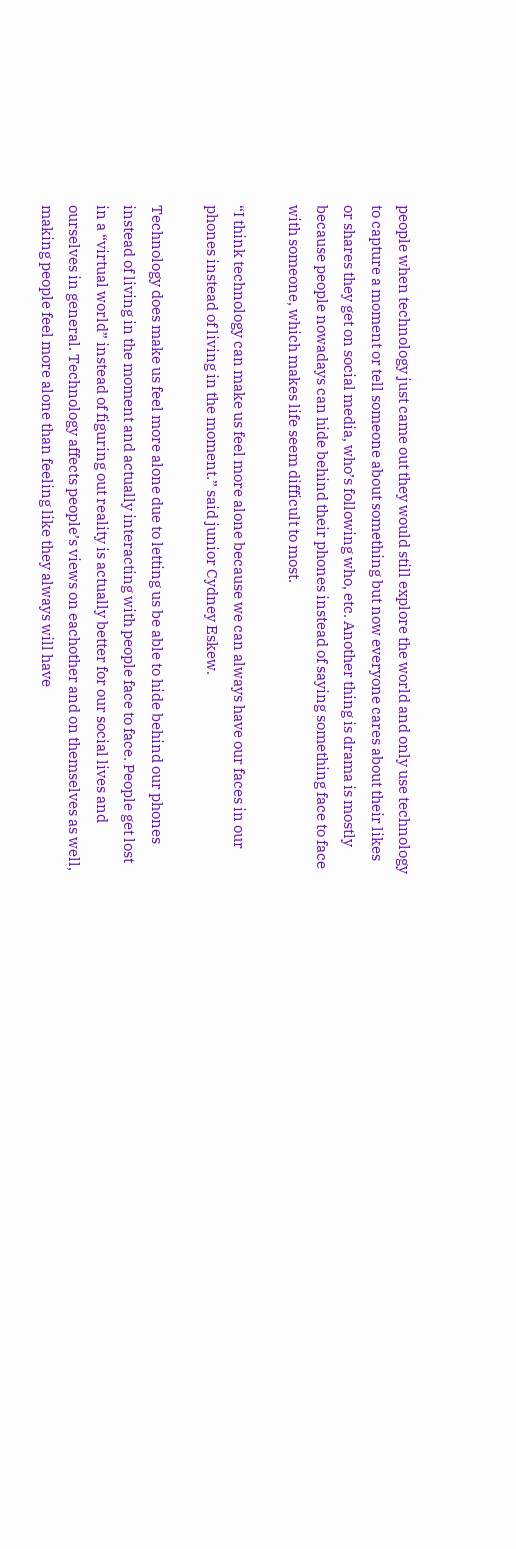people when technology just came out they would still explore the world and only use technology to capture a moment or tell someone about something but now everyone cares about their likes or shares they get on social media, who’s following who, etc. Another thing is drama is mostly because people nowadays can hide behind their phones instead of saying something face to face with someone, which makes life seem difficult to most.

“I think technology can make us feel more alone because we can always have our faces in our phones instead of living in the moment.” said junior Cydney Eskew.

Technology does make us feel more alone due to letting us be able to hide behind our phones instead of living in the moment and actually interacting with people face to face. People get lost in a “virtual world” instead of figuring out reality is actually better for our social lives and ourselves in general. Technology affects people’s views on eachother and on themselves as well, making people feel more alone than feeling like they always will have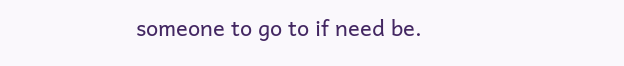someone to go to if need be.